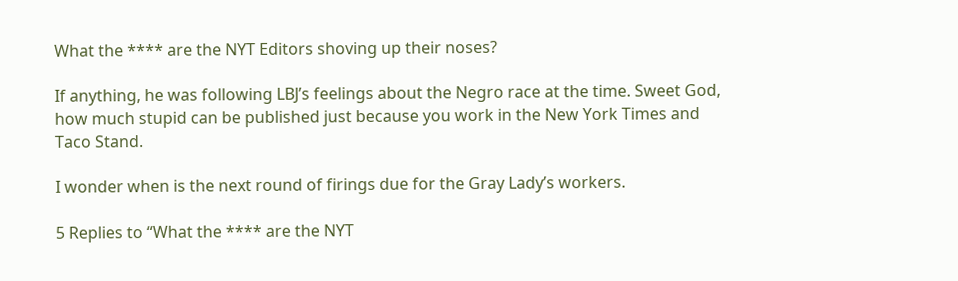What the **** are the NYT Editors shoving up their noses?

If anything, he was following LBJ’s feelings about the Negro race at the time. Sweet God, how much stupid can be published just because you work in the New York Times and Taco Stand.

I wonder when is the next round of firings due for the Gray Lady’s workers.

5 Replies to “What the **** are the NYT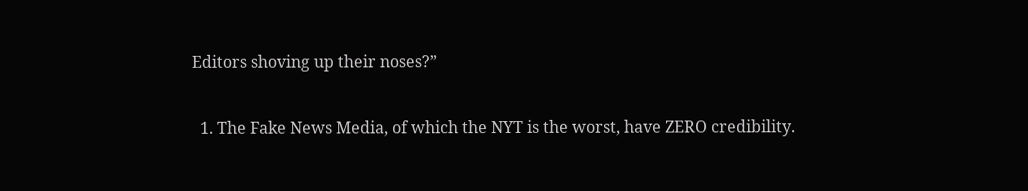Editors shoving up their noses?”

  1. The Fake News Media, of which the NYT is the worst, have ZERO credibility.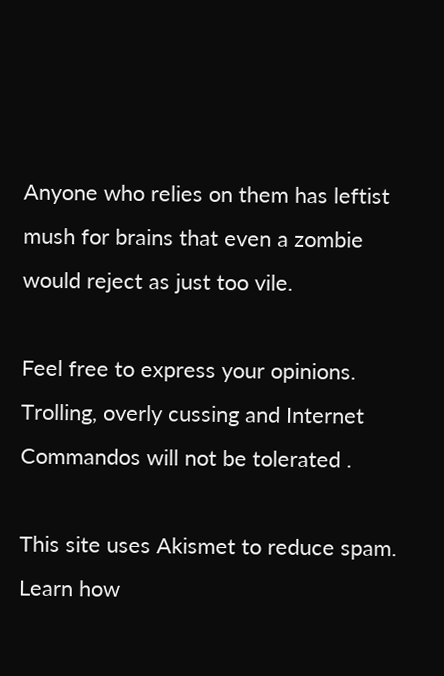Anyone who relies on them has leftist mush for brains that even a zombie would reject as just too vile.

Feel free to express your opinions. Trolling, overly cussing and Internet Commandos will not be tolerated .

This site uses Akismet to reduce spam. Learn how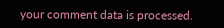your comment data is processed.